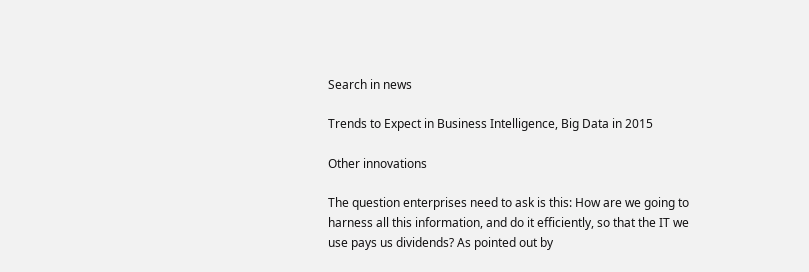Search in news

Trends to Expect in Business Intelligence, Big Data in 2015

Other innovations

The question enterprises need to ask is this: How are we going to harness all this information, and do it efficiently, so that the IT we use pays us dividends? As pointed out by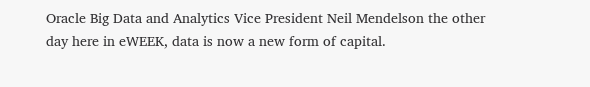Oracle Big Data and Analytics Vice President Neil Mendelson the other day here in eWEEK, data is now a new form of capital.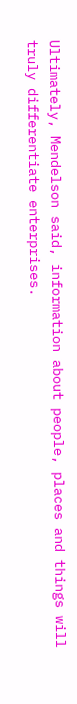Ultimately, Mendelson said, information about people, places and things will truly differentiate enterprises.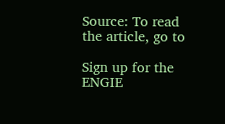Source: To read the article, go to

Sign up for the ENGIE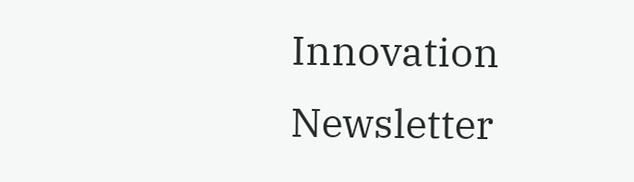Innovation Newsletter